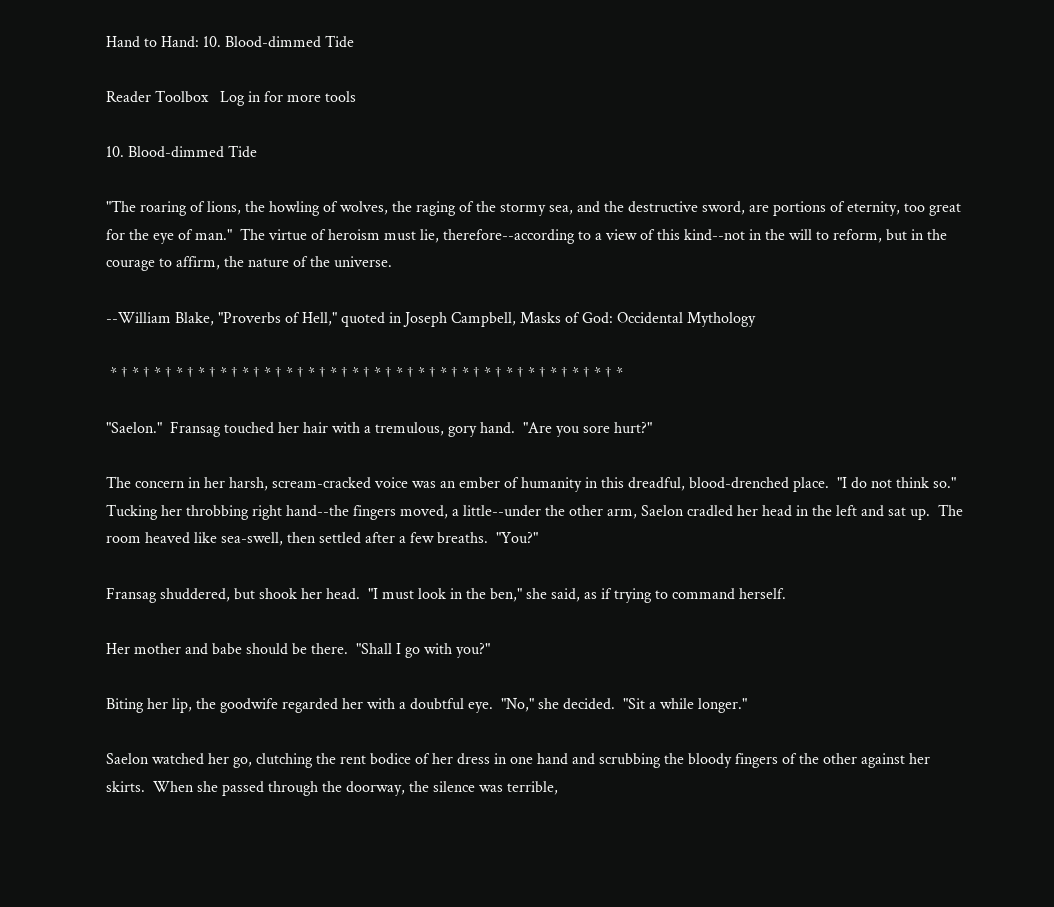Hand to Hand: 10. Blood-dimmed Tide

Reader Toolbox   Log in for more tools

10. Blood-dimmed Tide

"The roaring of lions, the howling of wolves, the raging of the stormy sea, and the destructive sword, are portions of eternity, too great for the eye of man."  The virtue of heroism must lie, therefore--according to a view of this kind--not in the will to reform, but in the courage to affirm, the nature of the universe.

--William Blake, "Proverbs of Hell," quoted in Joseph Campbell, Masks of God: Occidental Mythology

 * † * † * † * † * † * † * † * † * † * † * † * † * † * † * † * † * † * † * † * † * † * † * † *

"Saelon."  Fransag touched her hair with a tremulous, gory hand.  "Are you sore hurt?"

The concern in her harsh, scream-cracked voice was an ember of humanity in this dreadful, blood-drenched place.  "I do not think so."  Tucking her throbbing right hand--the fingers moved, a little--under the other arm, Saelon cradled her head in the left and sat up.  The room heaved like sea-swell, then settled after a few breaths.  "You?"

Fransag shuddered, but shook her head.  "I must look in the ben," she said, as if trying to command herself.

Her mother and babe should be there.  "Shall I go with you?"

Biting her lip, the goodwife regarded her with a doubtful eye.  "No," she decided.  "Sit a while longer."

Saelon watched her go, clutching the rent bodice of her dress in one hand and scrubbing the bloody fingers of the other against her skirts.  When she passed through the doorway, the silence was terrible,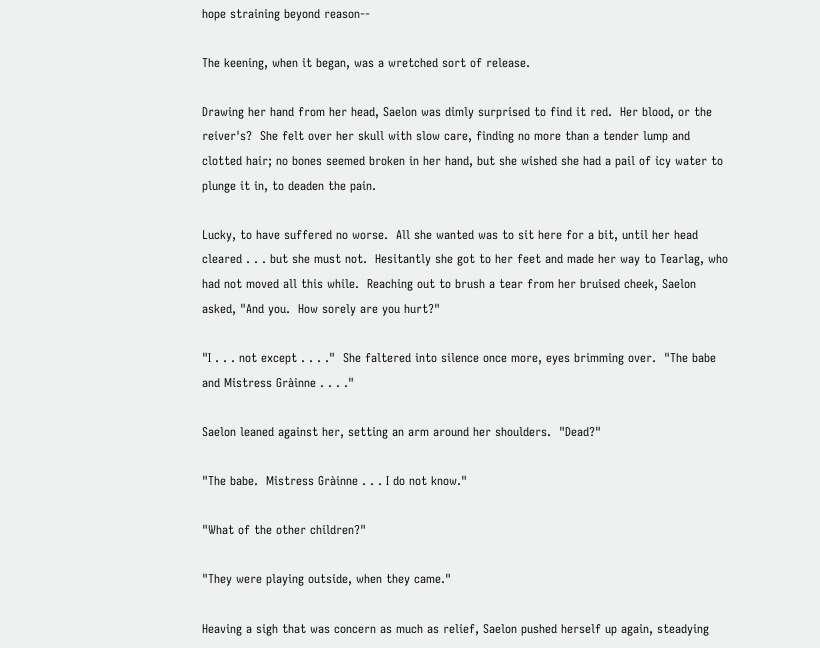hope straining beyond reason--

The keening, when it began, was a wretched sort of release.

Drawing her hand from her head, Saelon was dimly surprised to find it red.  Her blood, or the reiver's?  She felt over her skull with slow care, finding no more than a tender lump and clotted hair; no bones seemed broken in her hand, but she wished she had a pail of icy water to plunge it in, to deaden the pain.

Lucky, to have suffered no worse.  All she wanted was to sit here for a bit, until her head cleared . . . but she must not.  Hesitantly she got to her feet and made her way to Tearlag, who had not moved all this while.  Reaching out to brush a tear from her bruised cheek, Saelon asked, "And you.  How sorely are you hurt?"

"I . . . not except . . . ."  She faltered into silence once more, eyes brimming over.  "The babe and Mistress Gràinne . . . ."

Saelon leaned against her, setting an arm around her shoulders.  "Dead?"

"The babe.  Mistress Gràinne . . . I do not know."

"What of the other children?"

"They were playing outside, when they came."

Heaving a sigh that was concern as much as relief, Saelon pushed herself up again, steadying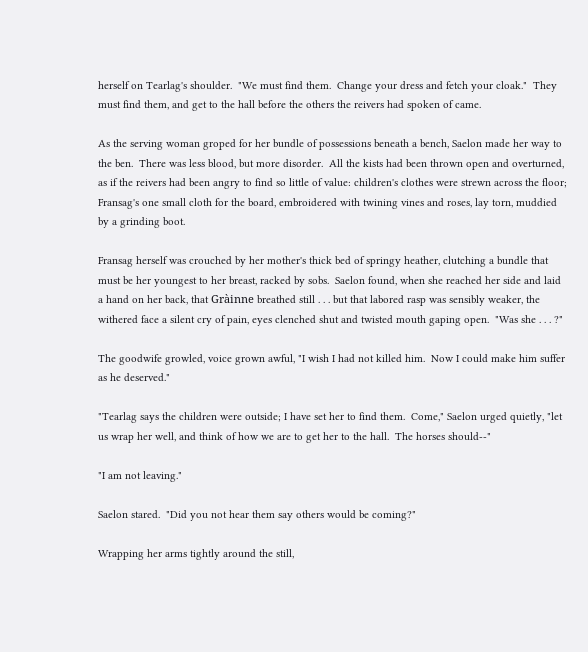herself on Tearlag's shoulder.  "We must find them.  Change your dress and fetch your cloak."  They must find them, and get to the hall before the others the reivers had spoken of came.

As the serving woman groped for her bundle of possessions beneath a bench, Saelon made her way to the ben.  There was less blood, but more disorder.  All the kists had been thrown open and overturned, as if the reivers had been angry to find so little of value: children's clothes were strewn across the floor; Fransag's one small cloth for the board, embroidered with twining vines and roses, lay torn, muddied by a grinding boot.

Fransag herself was crouched by her mother's thick bed of springy heather, clutching a bundle that must be her youngest to her breast, racked by sobs.  Saelon found, when she reached her side and laid a hand on her back, that Gràinne breathed still . . . but that labored rasp was sensibly weaker, the withered face a silent cry of pain, eyes clenched shut and twisted mouth gaping open.  "Was she . . . ?"

The goodwife growled, voice grown awful, "I wish I had not killed him.  Now I could make him suffer as he deserved."

"Tearlag says the children were outside; I have set her to find them.  Come," Saelon urged quietly, "let us wrap her well, and think of how we are to get her to the hall.  The horses should--"

"I am not leaving."

Saelon stared.  "Did you not hear them say others would be coming?"

Wrapping her arms tightly around the still,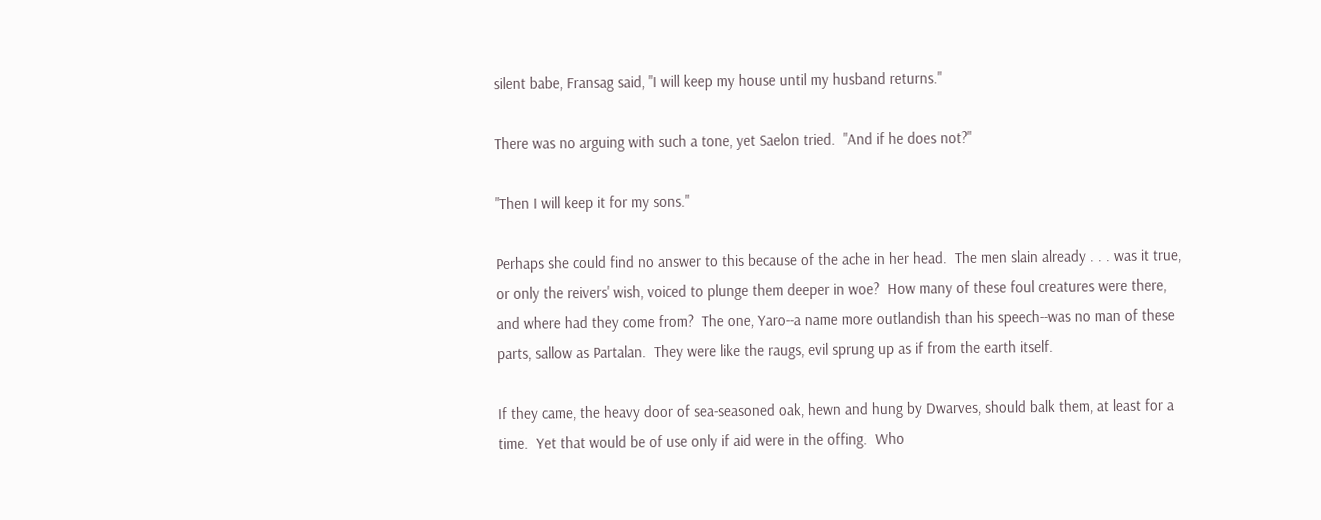silent babe, Fransag said, "I will keep my house until my husband returns."

There was no arguing with such a tone, yet Saelon tried.  "And if he does not?"

"Then I will keep it for my sons."

Perhaps she could find no answer to this because of the ache in her head.  The men slain already . . . was it true, or only the reivers' wish, voiced to plunge them deeper in woe?  How many of these foul creatures were there, and where had they come from?  The one, Yaro--a name more outlandish than his speech--was no man of these parts, sallow as Partalan.  They were like the raugs, evil sprung up as if from the earth itself.

If they came, the heavy door of sea-seasoned oak, hewn and hung by Dwarves, should balk them, at least for a time.  Yet that would be of use only if aid were in the offing.  Who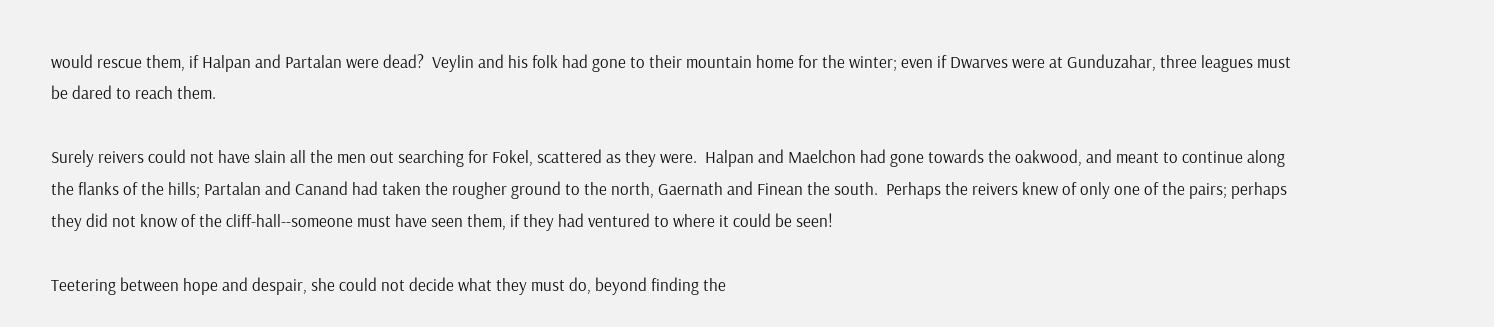would rescue them, if Halpan and Partalan were dead?  Veylin and his folk had gone to their mountain home for the winter; even if Dwarves were at Gunduzahar, three leagues must be dared to reach them.

Surely reivers could not have slain all the men out searching for Fokel, scattered as they were.  Halpan and Maelchon had gone towards the oakwood, and meant to continue along the flanks of the hills; Partalan and Canand had taken the rougher ground to the north, Gaernath and Finean the south.  Perhaps the reivers knew of only one of the pairs; perhaps they did not know of the cliff-hall--someone must have seen them, if they had ventured to where it could be seen!

Teetering between hope and despair, she could not decide what they must do, beyond finding the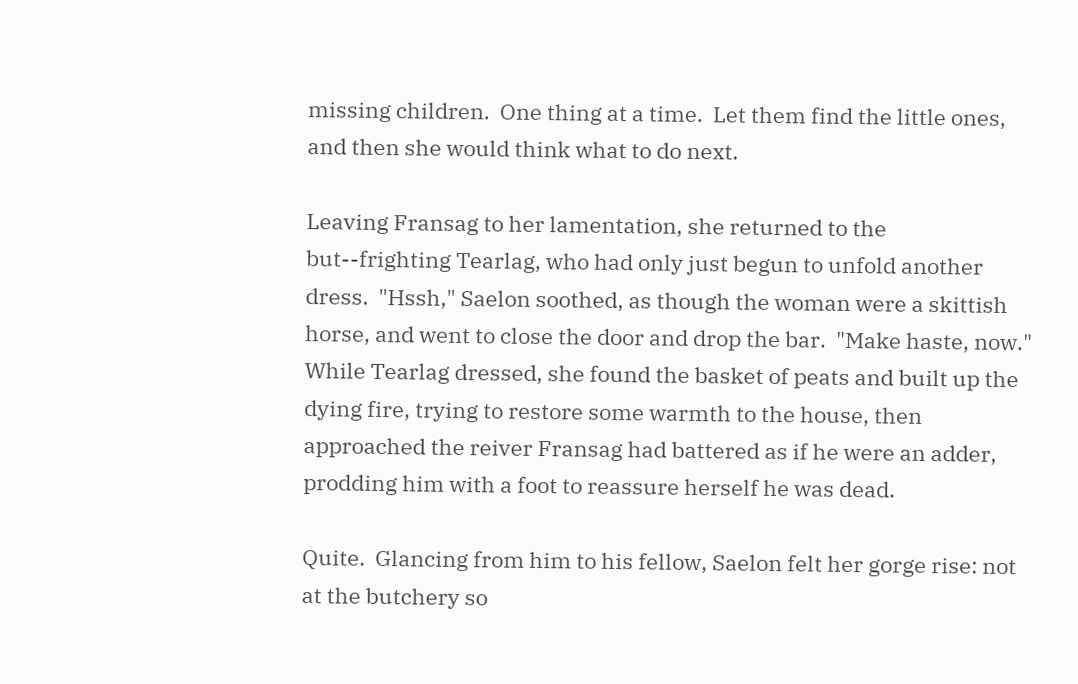missing children.  One thing at a time.  Let them find the little ones, and then she would think what to do next.

Leaving Fransag to her lamentation, she returned to the but--frighting Tearlag, who had only just begun to unfold another dress.  "Hssh," Saelon soothed, as though the woman were a skittish horse, and went to close the door and drop the bar.  "Make haste, now."  While Tearlag dressed, she found the basket of peats and built up the dying fire, trying to restore some warmth to the house, then approached the reiver Fransag had battered as if he were an adder, prodding him with a foot to reassure herself he was dead.

Quite.  Glancing from him to his fellow, Saelon felt her gorge rise: not at the butchery so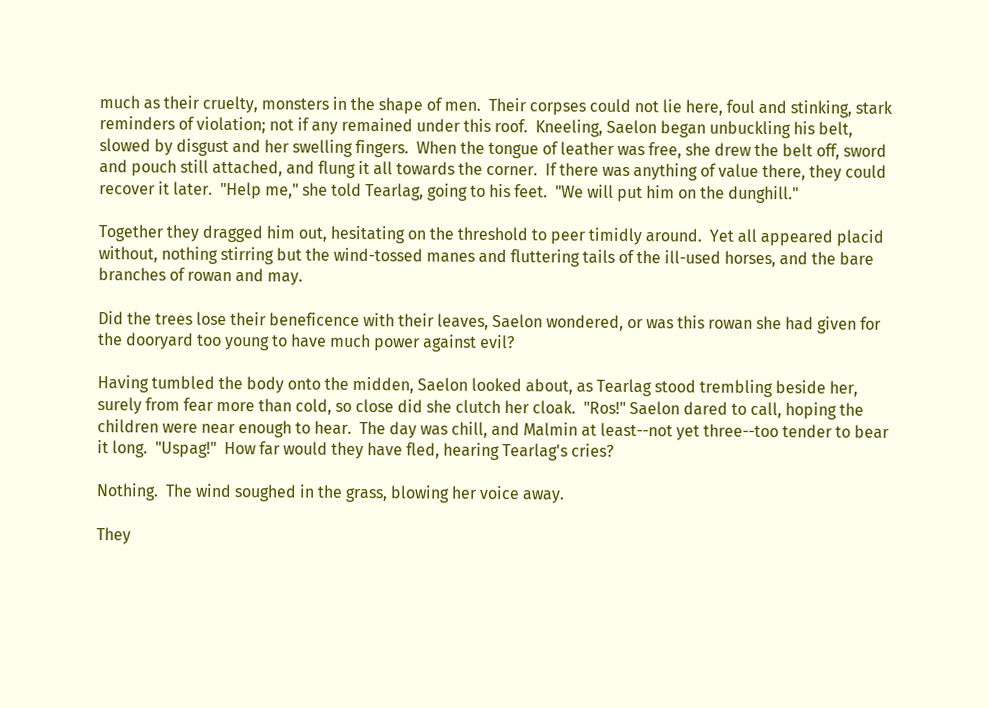much as their cruelty, monsters in the shape of men.  Their corpses could not lie here, foul and stinking, stark reminders of violation; not if any remained under this roof.  Kneeling, Saelon began unbuckling his belt, slowed by disgust and her swelling fingers.  When the tongue of leather was free, she drew the belt off, sword and pouch still attached, and flung it all towards the corner.  If there was anything of value there, they could recover it later.  "Help me," she told Tearlag, going to his feet.  "We will put him on the dunghill."

Together they dragged him out, hesitating on the threshold to peer timidly around.  Yet all appeared placid without, nothing stirring but the wind-tossed manes and fluttering tails of the ill-used horses, and the bare branches of rowan and may.

Did the trees lose their beneficence with their leaves, Saelon wondered, or was this rowan she had given for the dooryard too young to have much power against evil?

Having tumbled the body onto the midden, Saelon looked about, as Tearlag stood trembling beside her, surely from fear more than cold, so close did she clutch her cloak.  "Ros!" Saelon dared to call, hoping the children were near enough to hear.  The day was chill, and Malmin at least--not yet three--too tender to bear it long.  "Uspag!"  How far would they have fled, hearing Tearlag's cries?

Nothing.  The wind soughed in the grass, blowing her voice away.

They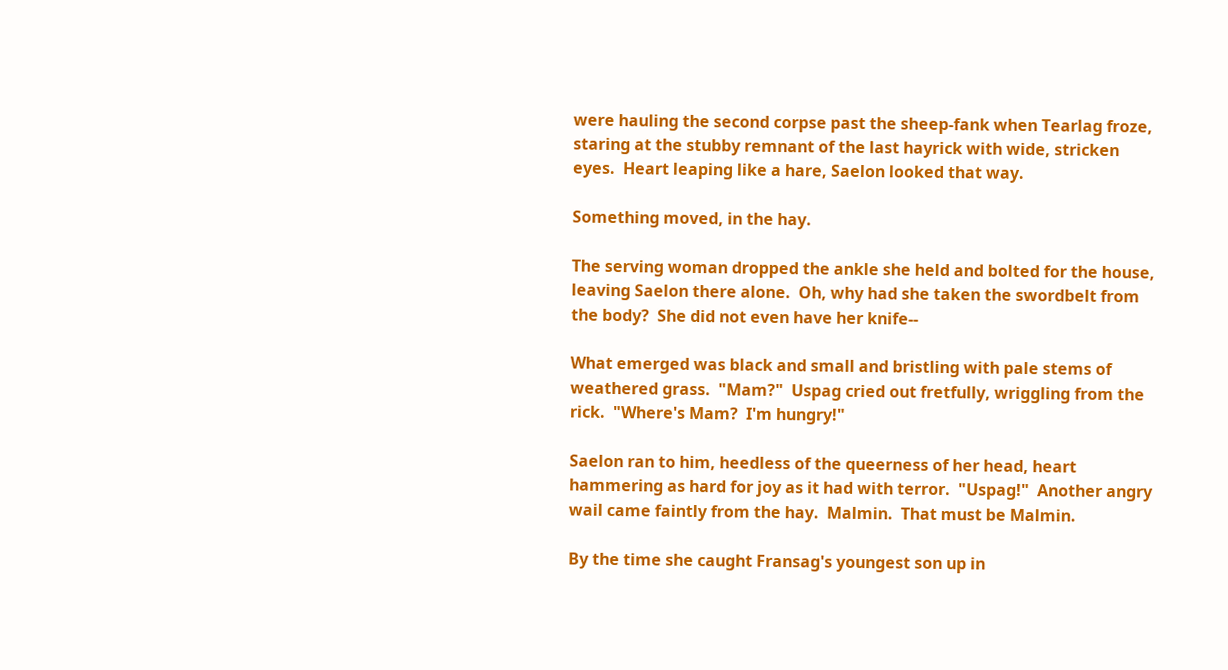were hauling the second corpse past the sheep-fank when Tearlag froze, staring at the stubby remnant of the last hayrick with wide, stricken eyes.  Heart leaping like a hare, Saelon looked that way.

Something moved, in the hay.

The serving woman dropped the ankle she held and bolted for the house, leaving Saelon there alone.  Oh, why had she taken the swordbelt from the body?  She did not even have her knife--

What emerged was black and small and bristling with pale stems of weathered grass.  "Mam?"  Uspag cried out fretfully, wriggling from the rick.  "Where's Mam?  I'm hungry!"

Saelon ran to him, heedless of the queerness of her head, heart hammering as hard for joy as it had with terror.  "Uspag!"  Another angry wail came faintly from the hay.  Malmin.  That must be Malmin.

By the time she caught Fransag's youngest son up in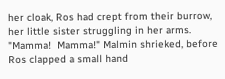her cloak, Ros had crept from their burrow, her little sister struggling in her arms.  "Mamma!  Mamma!" Malmin shrieked, before Ros clapped a small hand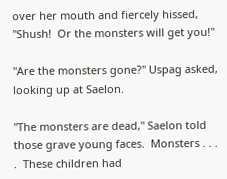over her mouth and fiercely hissed, "Shush!  Or the monsters will get you!"

"Are the monsters gone?" Uspag asked, looking up at Saelon.

"The monsters are dead," Saelon told those grave young faces.  Monsters . . . .  These children had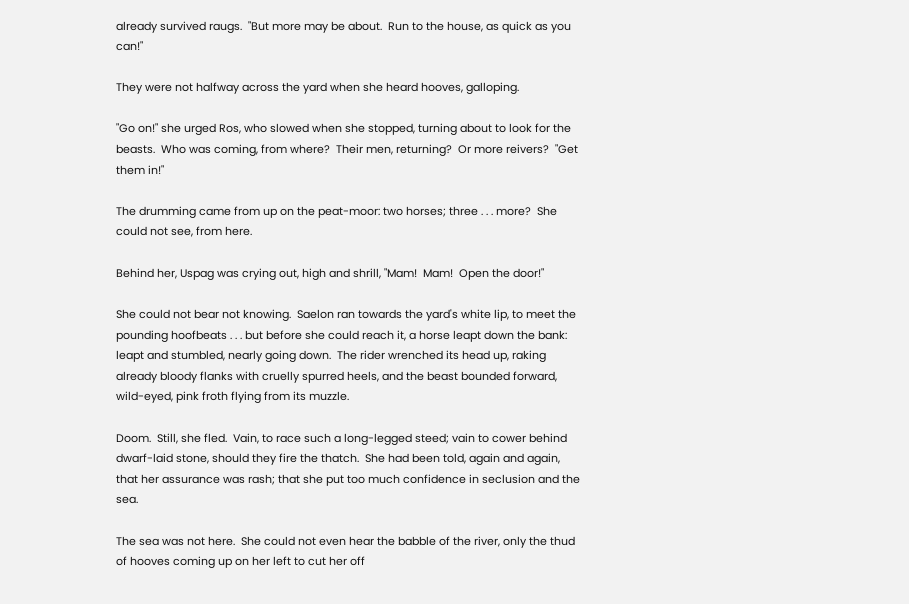already survived raugs.  "But more may be about.  Run to the house, as quick as you can!"

They were not halfway across the yard when she heard hooves, galloping.

"Go on!" she urged Ros, who slowed when she stopped, turning about to look for the beasts.  Who was coming, from where?  Their men, returning?  Or more reivers?  "Get them in!"

The drumming came from up on the peat-moor: two horses; three . . . more?  She could not see, from here.

Behind her, Uspag was crying out, high and shrill, "Mam!  Mam!  Open the door!"

She could not bear not knowing.  Saelon ran towards the yard's white lip, to meet the pounding hoofbeats . . . but before she could reach it, a horse leapt down the bank: leapt and stumbled, nearly going down.  The rider wrenched its head up, raking already bloody flanks with cruelly spurred heels, and the beast bounded forward, wild-eyed, pink froth flying from its muzzle.

Doom.  Still, she fled.  Vain, to race such a long-legged steed; vain to cower behind dwarf-laid stone, should they fire the thatch.  She had been told, again and again, that her assurance was rash; that she put too much confidence in seclusion and the sea.

The sea was not here.  She could not even hear the babble of the river, only the thud of hooves coming up on her left to cut her off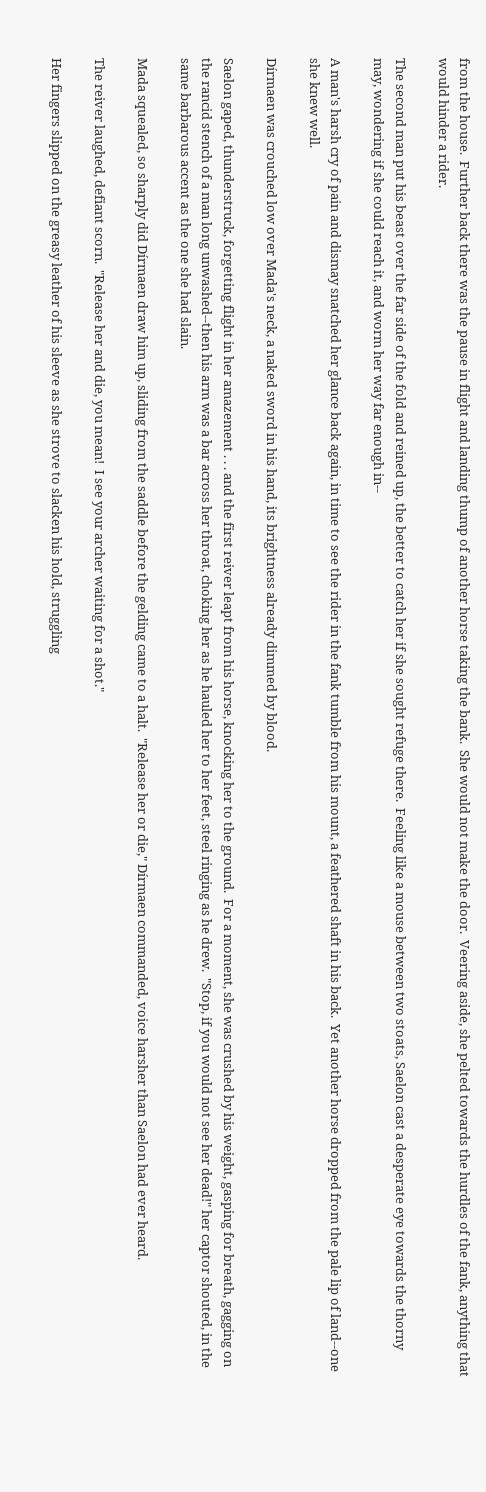from the house.  Further back there was the pause in flight and landing thump of another horse taking the bank.  She would not make the door.  Veering aside, she pelted towards the hurdles of the fank, anything that would hinder a rider.

The second man put his beast over the far side of the fold and reined up, the better to catch her if she sought refuge there.  Feeling like a mouse between two stoats, Saelon cast a desperate eye towards the thorny may, wondering if she could reach it, and worm her way far enough in--

A man's harsh cry of pain and dismay snatched her glance back again, in time to see the rider in the fank tumble from his mount, a feathered shaft in his back.  Yet another horse dropped from the pale lip of land--one she knew well.

Dírmaen was crouched low over Mada's neck, a naked sword in his hand, its brightness already dimmed by blood.

Saelon gaped, thunderstruck, forgetting flight in her amazement . . . and the first reiver leapt from his horse, knocking her to the ground.  For a moment, she was crushed by his weight, gasping for breath, gagging on the rancid stench of a man long unwashed--then his arm was a bar across her throat, choking her as he hauled her to her feet, steel ringing as he drew.  "Stop, if you would not see her dead!" her captor shouted, in the same barbarous accent as the one she had slain.

Mada squealed, so sharply did Dírmaen draw him up, sliding from the saddle before the gelding came to a halt.  "Release her or die," Dírmaen commanded, voice harsher than Saelon had ever heard.

The reiver laughed, defiant scorn.  "Release her and die, you mean!  I see your archer waiting for a shot."

Her fingers slipped on the greasy leather of his sleeve as she strove to slacken his hold, struggling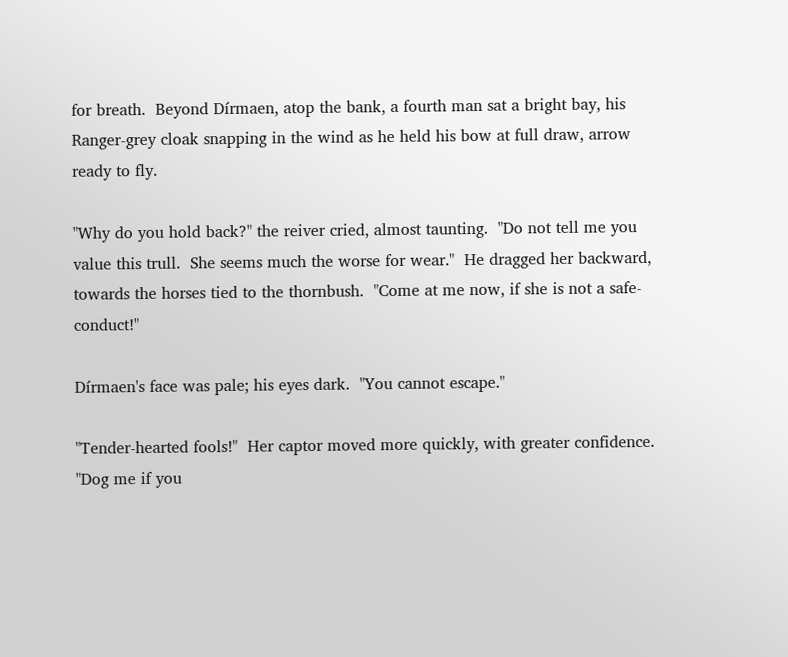for breath.  Beyond Dírmaen, atop the bank, a fourth man sat a bright bay, his Ranger-grey cloak snapping in the wind as he held his bow at full draw, arrow ready to fly.

"Why do you hold back?" the reiver cried, almost taunting.  "Do not tell me you value this trull.  She seems much the worse for wear."  He dragged her backward, towards the horses tied to the thornbush.  "Come at me now, if she is not a safe-conduct!"

Dírmaen's face was pale; his eyes dark.  "You cannot escape."

"Tender-hearted fools!"  Her captor moved more quickly, with greater confidence.  "Dog me if you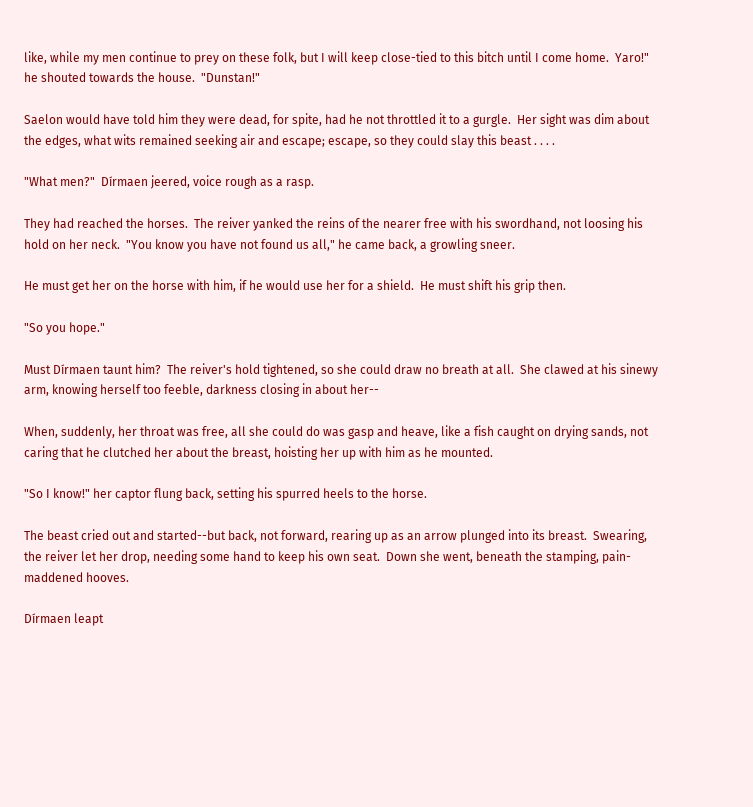like, while my men continue to prey on these folk, but I will keep close-tied to this bitch until I come home.  Yaro!" he shouted towards the house.  "Dunstan!"

Saelon would have told him they were dead, for spite, had he not throttled it to a gurgle.  Her sight was dim about the edges, what wits remained seeking air and escape; escape, so they could slay this beast . . . .

"What men?"  Dírmaen jeered, voice rough as a rasp.

They had reached the horses.  The reiver yanked the reins of the nearer free with his swordhand, not loosing his hold on her neck.  "You know you have not found us all," he came back, a growling sneer.

He must get her on the horse with him, if he would use her for a shield.  He must shift his grip then.

"So you hope."

Must Dírmaen taunt him?  The reiver's hold tightened, so she could draw no breath at all.  She clawed at his sinewy arm, knowing herself too feeble, darkness closing in about her--

When, suddenly, her throat was free, all she could do was gasp and heave, like a fish caught on drying sands, not caring that he clutched her about the breast, hoisting her up with him as he mounted.

"So I know!" her captor flung back, setting his spurred heels to the horse.

The beast cried out and started--but back, not forward, rearing up as an arrow plunged into its breast.  Swearing, the reiver let her drop, needing some hand to keep his own seat.  Down she went, beneath the stamping, pain-maddened hooves.

Dírmaen leapt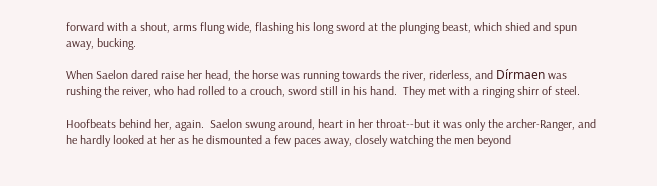forward with a shout, arms flung wide, flashing his long sword at the plunging beast, which shied and spun away, bucking.

When Saelon dared raise her head, the horse was running towards the river, riderless, and Dírmaen was rushing the reiver, who had rolled to a crouch, sword still in his hand.  They met with a ringing shirr of steel.

Hoofbeats behind her, again.  Saelon swung around, heart in her throat--but it was only the archer-Ranger, and he hardly looked at her as he dismounted a few paces away, closely watching the men beyond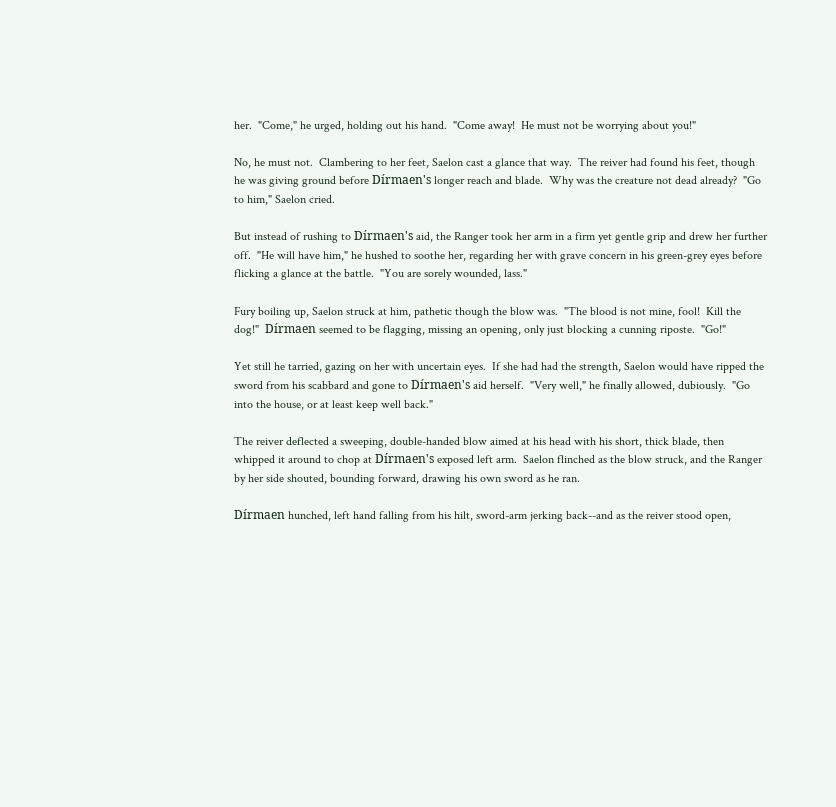her.  "Come," he urged, holding out his hand.  "Come away!  He must not be worrying about you!"

No, he must not.  Clambering to her feet, Saelon cast a glance that way.  The reiver had found his feet, though he was giving ground before Dírmaen's longer reach and blade.  Why was the creature not dead already?  "Go to him," Saelon cried.

But instead of rushing to Dírmaen's aid, the Ranger took her arm in a firm yet gentle grip and drew her further off.  "He will have him," he hushed to soothe her, regarding her with grave concern in his green-grey eyes before flicking a glance at the battle.  "You are sorely wounded, lass."

Fury boiling up, Saelon struck at him, pathetic though the blow was.  "The blood is not mine, fool!  Kill the dog!"  Dírmaen seemed to be flagging, missing an opening, only just blocking a cunning riposte.  "Go!"

Yet still he tarried, gazing on her with uncertain eyes.  If she had had the strength, Saelon would have ripped the sword from his scabbard and gone to Dírmaen's aid herself.  "Very well," he finally allowed, dubiously.  "Go into the house, or at least keep well back."

The reiver deflected a sweeping, double-handed blow aimed at his head with his short, thick blade, then whipped it around to chop at Dírmaen's exposed left arm.  Saelon flinched as the blow struck, and the Ranger by her side shouted, bounding forward, drawing his own sword as he ran.

Dírmaen hunched, left hand falling from his hilt, sword-arm jerking back--and as the reiver stood open,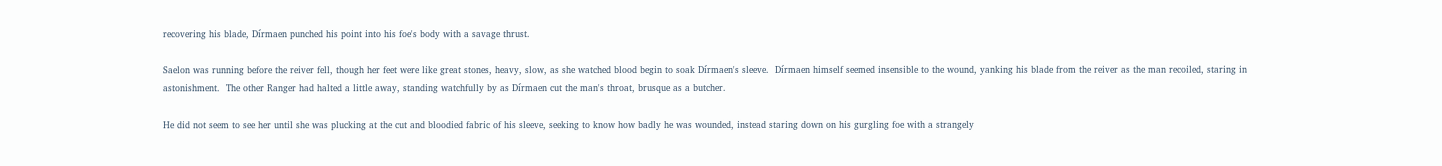recovering his blade, Dírmaen punched his point into his foe's body with a savage thrust.

Saelon was running before the reiver fell, though her feet were like great stones, heavy, slow, as she watched blood begin to soak Dírmaen's sleeve.  Dírmaen himself seemed insensible to the wound, yanking his blade from the reiver as the man recoiled, staring in astonishment.  The other Ranger had halted a little away, standing watchfully by as Dírmaen cut the man's throat, brusque as a butcher.

He did not seem to see her until she was plucking at the cut and bloodied fabric of his sleeve, seeking to know how badly he was wounded, instead staring down on his gurgling foe with a strangely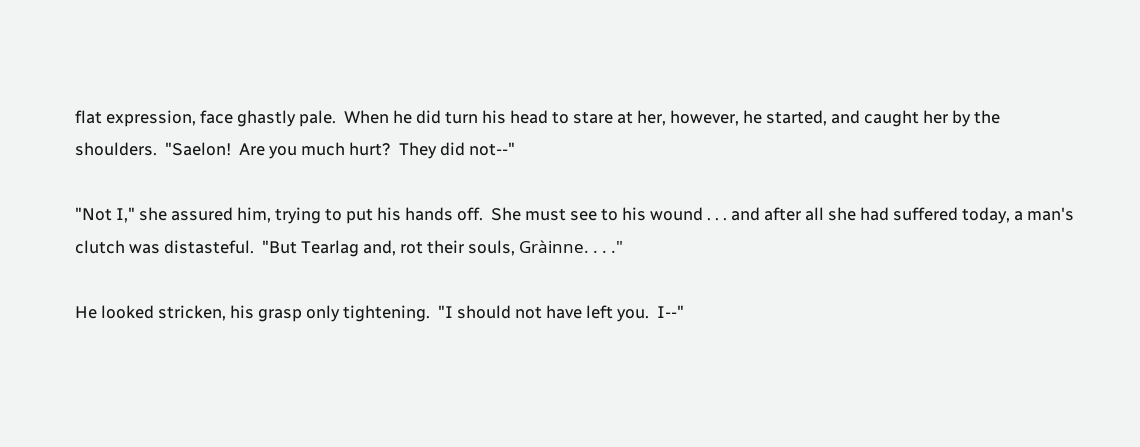flat expression, face ghastly pale.  When he did turn his head to stare at her, however, he started, and caught her by the shoulders.  "Saelon!  Are you much hurt?  They did not--"

"Not I," she assured him, trying to put his hands off.  She must see to his wound . . . and after all she had suffered today, a man's clutch was distasteful.  "But Tearlag and, rot their souls, Gràinne. . . ."

He looked stricken, his grasp only tightening.  "I should not have left you.  I--"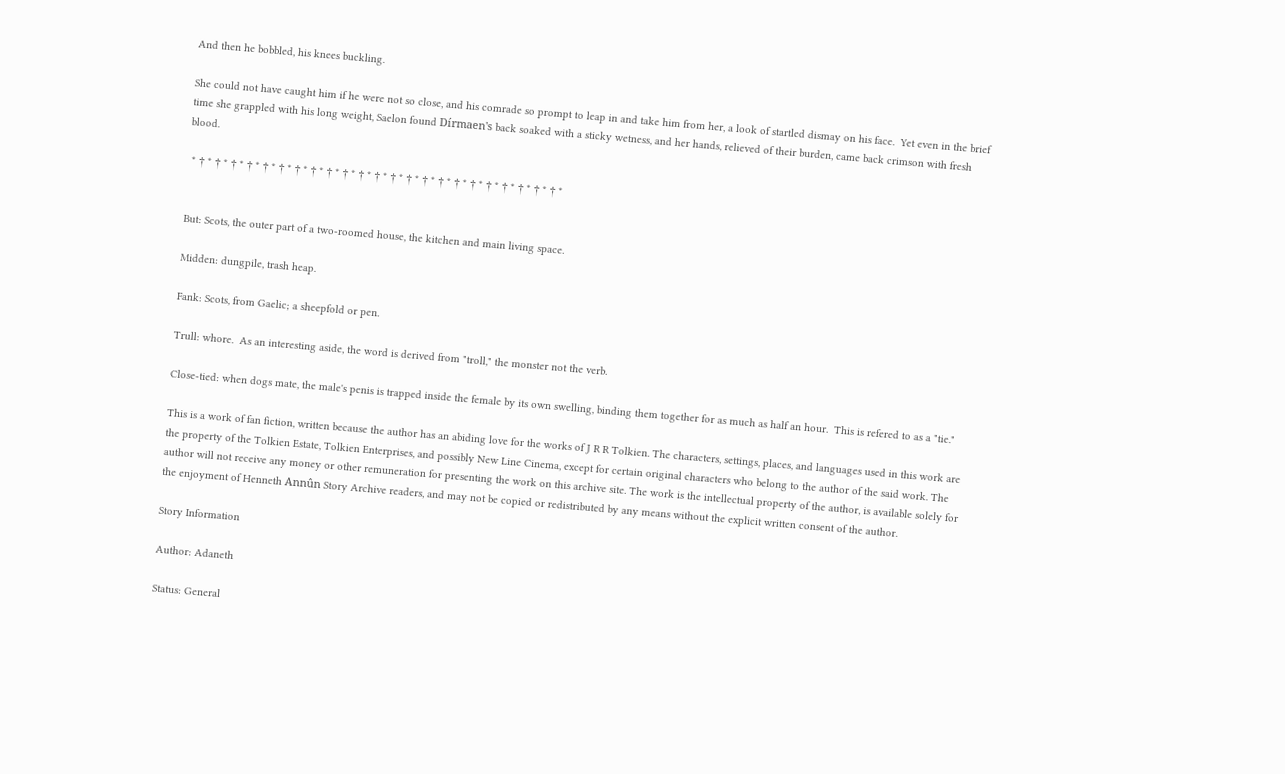And then he bobbled, his knees buckling.

She could not have caught him if he were not so close, and his comrade so prompt to leap in and take him from her, a look of startled dismay on his face.  Yet even in the brief time she grappled with his long weight, Saelon found Dírmaen's back soaked with a sticky wetness, and her hands, relieved of their burden, came back crimson with fresh blood.

 * † * † * † * † * † * † * † * † * † * † * † * † * † * † * † * † * † * † * † * † * † * † * † *


But: Scots, the outer part of a two-roomed house, the kitchen and main living space.

Midden: dungpile, trash heap.

Fank: Scots, from Gaelic; a sheepfold or pen.

Trull: whore.  As an interesting aside, the word is derived from "troll," the monster not the verb.

Close-tied: when dogs mate, the male's penis is trapped inside the female by its own swelling, binding them together for as much as half an hour.  This is refered to as a "tie."

This is a work of fan fiction, written because the author has an abiding love for the works of J R R Tolkien. The characters, settings, places, and languages used in this work are the property of the Tolkien Estate, Tolkien Enterprises, and possibly New Line Cinema, except for certain original characters who belong to the author of the said work. The author will not receive any money or other remuneration for presenting the work on this archive site. The work is the intellectual property of the author, is available solely for the enjoyment of Henneth Annûn Story Archive readers, and may not be copied or redistributed by any means without the explicit written consent of the author.

Story Information

Author: Adaneth

Status: General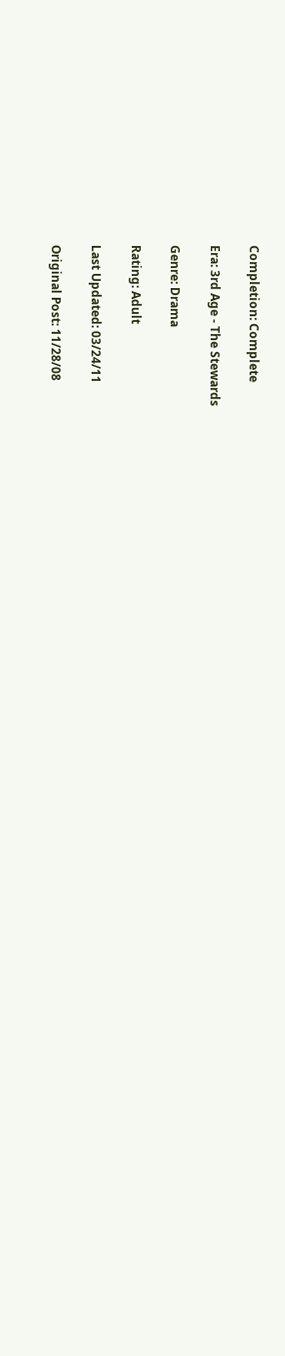Completion: Complete

Era: 3rd Age - The Stewards

Genre: Drama

Rating: Adult

Last Updated: 03/24/11

Original Post: 11/28/08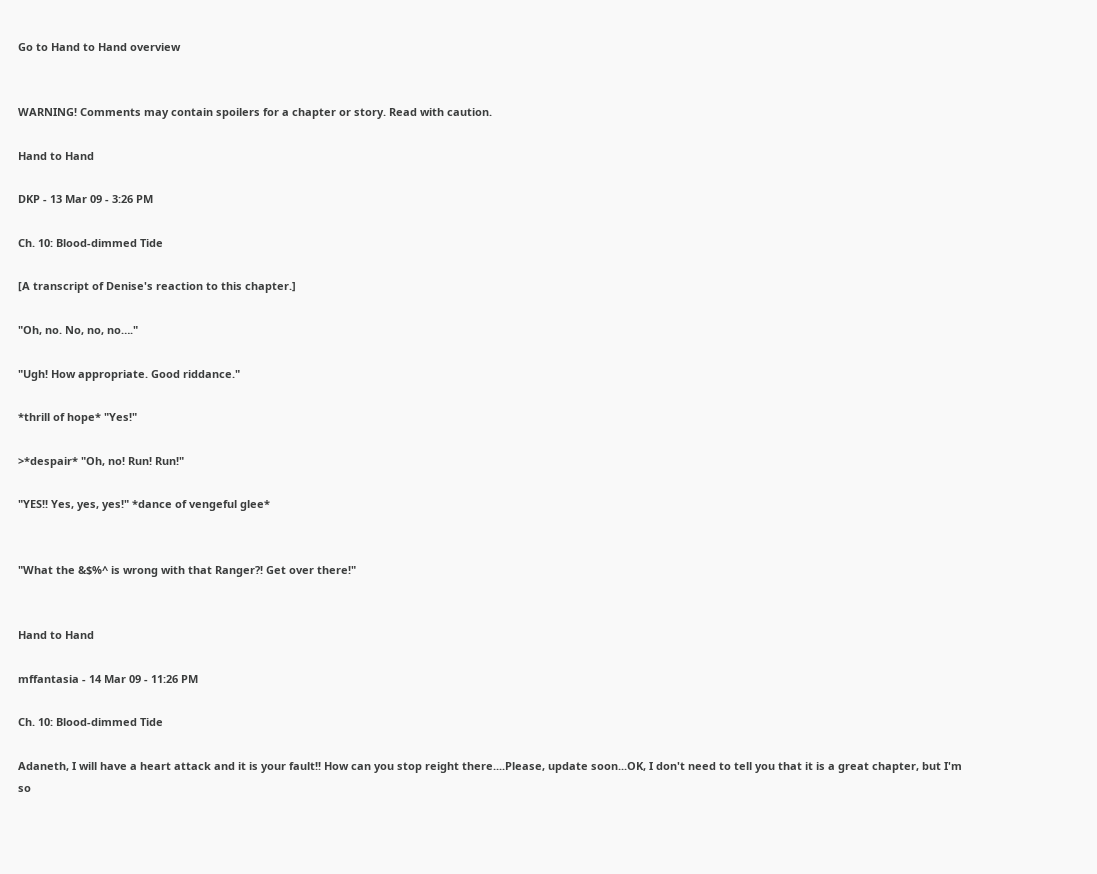Go to Hand to Hand overview


WARNING! Comments may contain spoilers for a chapter or story. Read with caution.

Hand to Hand

DKP - 13 Mar 09 - 3:26 PM

Ch. 10: Blood-dimmed Tide

[A transcript of Denise's reaction to this chapter.]

"Oh, no. No, no, no…."

"Ugh! How appropriate. Good riddance."

*thrill of hope* "Yes!"

>*despair* "Oh, no! Run! Run!"

"YES!! Yes, yes, yes!" *dance of vengeful glee*


"What the &$%^ is wrong with that Ranger?! Get over there!"


Hand to Hand

mffantasia - 14 Mar 09 - 11:26 PM

Ch. 10: Blood-dimmed Tide

Adaneth, I will have a heart attack and it is your fault!! How can you stop reight there....Please, update soon...OK, I don't need to tell you that it is a great chapter, but I'm so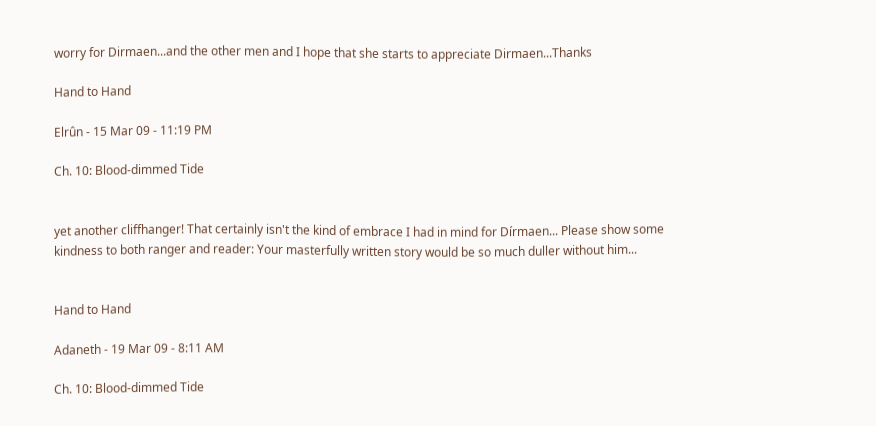worry for Dirmaen...and the other men and I hope that she starts to appreciate Dirmaen...Thanks

Hand to Hand

Elrûn - 15 Mar 09 - 11:19 PM

Ch. 10: Blood-dimmed Tide


yet another cliffhanger! That certainly isn't the kind of embrace I had in mind for Dírmaen... Please show some kindness to both ranger and reader: Your masterfully written story would be so much duller without him...


Hand to Hand

Adaneth - 19 Mar 09 - 8:11 AM

Ch. 10: Blood-dimmed Tide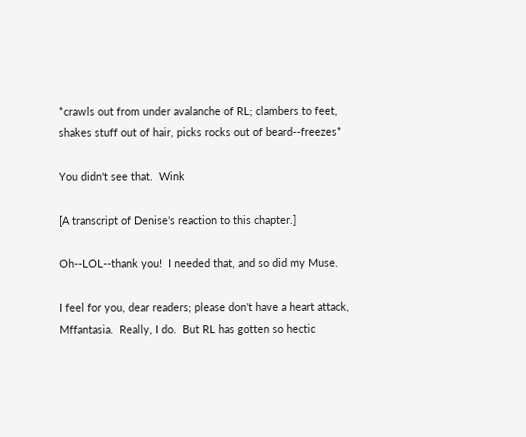*crawls out from under avalanche of RL; clambers to feet, shakes stuff out of hair, picks rocks out of beard--freezes*

You didn't see that.  Wink

[A transcript of Denise's reaction to this chapter.]

Oh--LOL--thank you!  I needed that, and so did my Muse.

I feel for you, dear readers; please don't have a heart attack, Mffantasia.  Really, I do.  But RL has gotten so hectic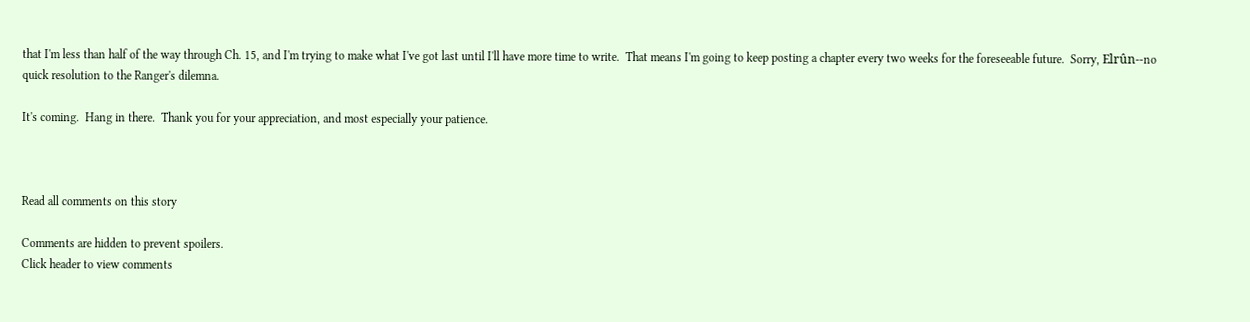that I'm less than half of the way through Ch. 15, and I'm trying to make what I've got last until I'll have more time to write.  That means I'm going to keep posting a chapter every two weeks for the foreseeable future.  Sorry, Elrûn--no quick resolution to the Ranger's dilemna.

It's coming.  Hang in there.  Thank you for your appreciation, and most especially your patience.



Read all comments on this story

Comments are hidden to prevent spoilers.
Click header to view comments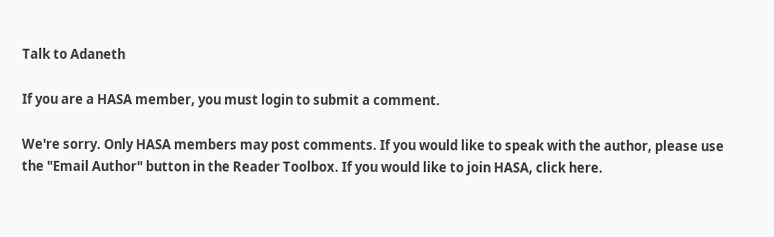Talk to Adaneth

If you are a HASA member, you must login to submit a comment.

We're sorry. Only HASA members may post comments. If you would like to speak with the author, please use the "Email Author" button in the Reader Toolbox. If you would like to join HASA, click here.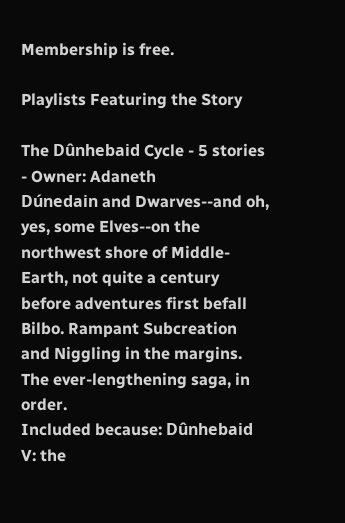Membership is free.

Playlists Featuring the Story

The Dûnhebaid Cycle - 5 stories - Owner: Adaneth
Dúnedain and Dwarves--and oh, yes, some Elves--on the northwest shore of Middle-Earth, not quite a century before adventures first befall Bilbo. Rampant Subcreation and Niggling in the margins. The ever-lengthening saga, in order.
Included because: Dûnhebaid V: the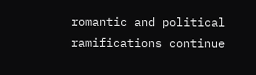romantic and political ramifications continue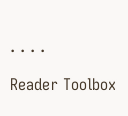. . . .

Reader Toolbox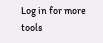Log in for more tools